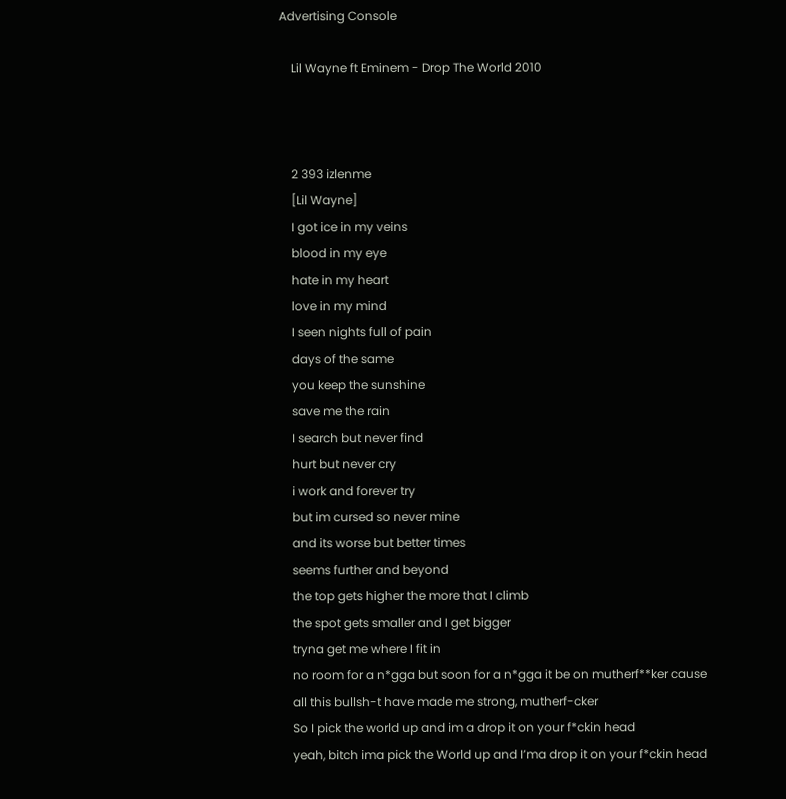Advertising Console

    Lil Wayne ft Eminem - Drop The World 2010



    2 393 izlenme
    [Lil Wayne]
    I got ice in my veins
    blood in my eye
    hate in my heart
    love in my mind
    I seen nights full of pain
    days of the same
    you keep the sunshine
    save me the rain
    I search but never find
    hurt but never cry
    i work and forever try
    but im cursed so never mine
    and its worse but better times
    seems further and beyond
    the top gets higher the more that I climb
    the spot gets smaller and I get bigger
    tryna get me where I fit in
    no room for a n*gga but soon for a n*gga it be on mutherf**ker cause
    all this bullsh-t have made me strong, mutherf-cker
    So I pick the world up and im a drop it on your f*ckin head
    yeah, bitch ima pick the World up and I’ma drop it on your f*ckin head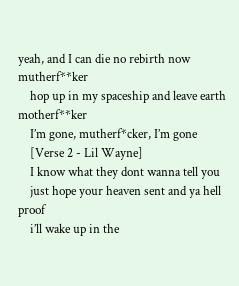yeah, and I can die no rebirth now mutherf**ker
    hop up in my spaceship and leave earth motherf**ker
    I’m gone, mutherf*cker, I’m gone
    [Verse 2 - Lil Wayne]
    I know what they dont wanna tell you
    just hope your heaven sent and ya hell proof
    i’ll wake up in the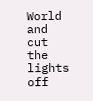World and cut the lights off